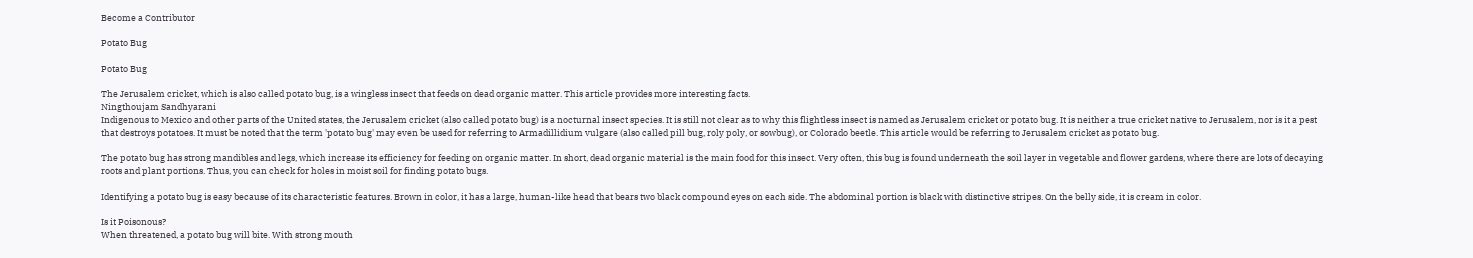Become a Contributor

Potato Bug

Potato Bug

The Jerusalem cricket, which is also called potato bug, is a wingless insect that feeds on dead organic matter. This article provides more interesting facts.
Ningthoujam Sandhyarani
Indigenous to Mexico and other parts of the United states, the Jerusalem cricket (also called potato bug) is a nocturnal insect species. It is still not clear as to why this flightless insect is named as Jerusalem cricket or potato bug. It is neither a true cricket native to Jerusalem, nor is it a pest that destroys potatoes. It must be noted that the term 'potato bug' may even be used for referring to Armadillidium vulgare (also called pill bug, roly poly, or sowbug), or Colorado beetle. This article would be referring to Jerusalem cricket as potato bug.

The potato bug has strong mandibles and legs, which increase its efficiency for feeding on organic matter. In short, dead organic material is the main food for this insect. Very often, this bug is found underneath the soil layer in vegetable and flower gardens, where there are lots of decaying roots and plant portions. Thus, you can check for holes in moist soil for finding potato bugs.

Identifying a potato bug is easy because of its characteristic features. Brown in color, it has a large, human-like head that bears two black compound eyes on each side. The abdominal portion is black with distinctive stripes. On the belly side, it is cream in color.

Is it Poisonous?
When threatened, a potato bug will bite. With strong mouth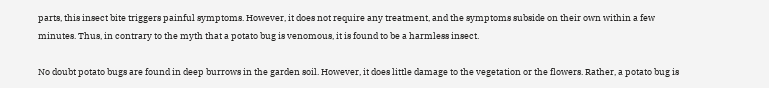parts, this insect bite triggers painful symptoms. However, it does not require any treatment, and the symptoms subside on their own within a few minutes. Thus, in contrary to the myth that a potato bug is venomous, it is found to be a harmless insect.

No doubt potato bugs are found in deep burrows in the garden soil. However, it does little damage to the vegetation or the flowers. Rather, a potato bug is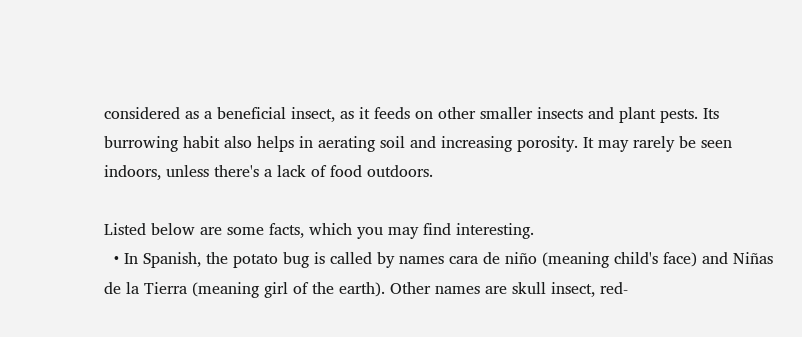considered as a beneficial insect, as it feeds on other smaller insects and plant pests. Its burrowing habit also helps in aerating soil and increasing porosity. It may rarely be seen indoors, unless there's a lack of food outdoors.

Listed below are some facts, which you may find interesting.
  • In Spanish, the potato bug is called by names cara de niño (meaning child's face) and Niñas de la Tierra (meaning girl of the earth). Other names are skull insect, red-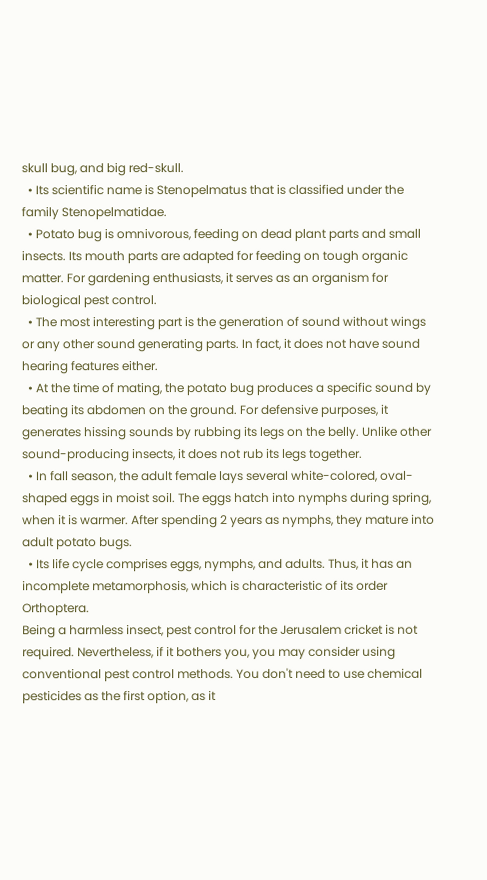skull bug, and big red-skull.
  • Its scientific name is Stenopelmatus that is classified under the family Stenopelmatidae.
  • Potato bug is omnivorous, feeding on dead plant parts and small insects. Its mouth parts are adapted for feeding on tough organic matter. For gardening enthusiasts, it serves as an organism for biological pest control.
  • The most interesting part is the generation of sound without wings or any other sound generating parts. In fact, it does not have sound hearing features either.
  • At the time of mating, the potato bug produces a specific sound by beating its abdomen on the ground. For defensive purposes, it generates hissing sounds by rubbing its legs on the belly. Unlike other sound-producing insects, it does not rub its legs together.
  • In fall season, the adult female lays several white-colored, oval-shaped eggs in moist soil. The eggs hatch into nymphs during spring, when it is warmer. After spending 2 years as nymphs, they mature into adult potato bugs.
  • Its life cycle comprises eggs, nymphs, and adults. Thus, it has an incomplete metamorphosis, which is characteristic of its order Orthoptera.
Being a harmless insect, pest control for the Jerusalem cricket is not required. Nevertheless, if it bothers you, you may consider using conventional pest control methods. You don't need to use chemical pesticides as the first option, as it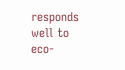responds well to eco-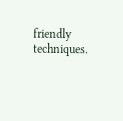friendly techniques.